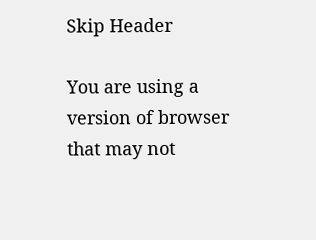Skip Header

You are using a version of browser that may not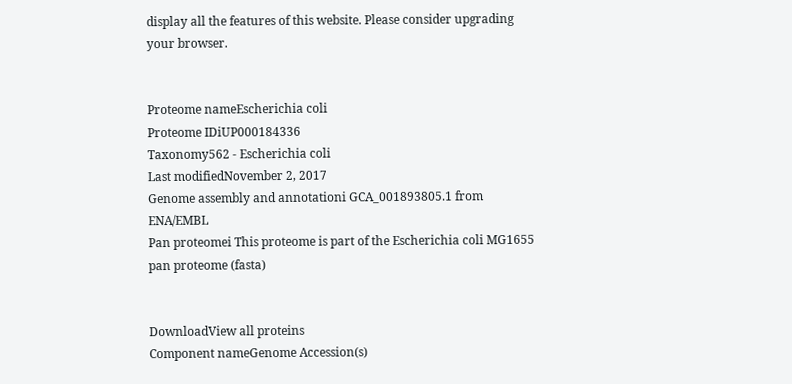display all the features of this website. Please consider upgrading your browser.


Proteome nameEscherichia coli
Proteome IDiUP000184336
Taxonomy562 - Escherichia coli
Last modifiedNovember 2, 2017
Genome assembly and annotationi GCA_001893805.1 from ENA/EMBL
Pan proteomei This proteome is part of the Escherichia coli MG1655 pan proteome (fasta)


DownloadView all proteins
Component nameGenome Accession(s)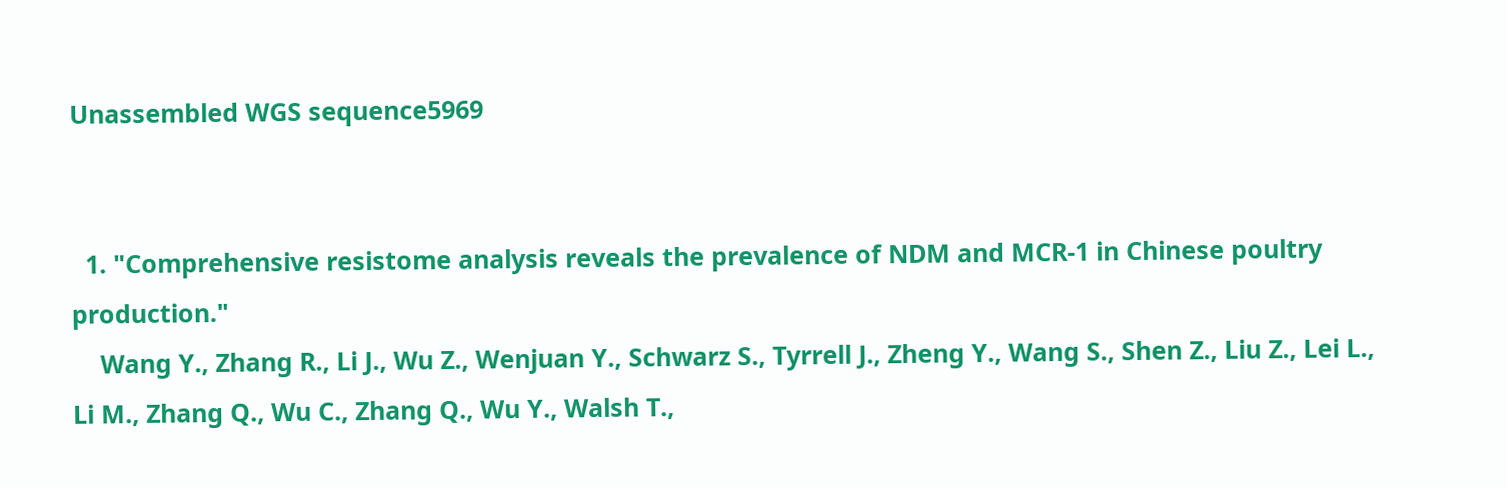Unassembled WGS sequence5969


  1. "Comprehensive resistome analysis reveals the prevalence of NDM and MCR-1 in Chinese poultry production."
    Wang Y., Zhang R., Li J., Wu Z., Wenjuan Y., Schwarz S., Tyrrell J., Zheng Y., Wang S., Shen Z., Liu Z., Lei L., Li M., Zhang Q., Wu C., Zhang Q., Wu Y., Walsh T.,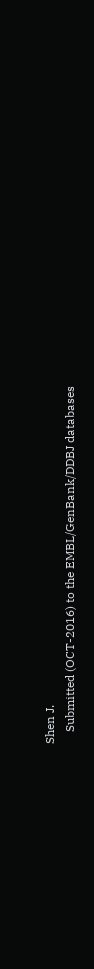Shen J.
    Submitted (OCT-2016) to the EMBL/GenBank/DDBJ databases